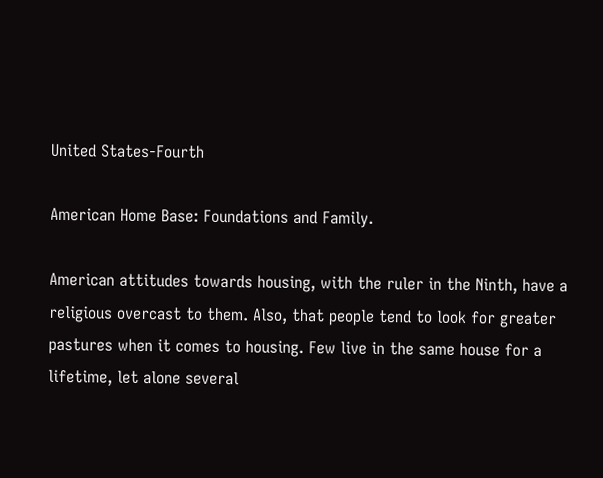United States-Fourth

American Home Base: Foundations and Family.

American attitudes towards housing, with the ruler in the Ninth, have a religious overcast to them. Also, that people tend to look for greater pastures when it comes to housing. Few live in the same house for a lifetime, let alone several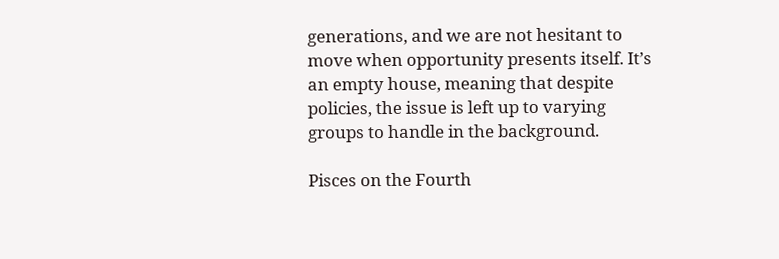generations, and we are not hesitant to move when opportunity presents itself. It’s an empty house, meaning that despite policies, the issue is left up to varying groups to handle in the background.

Pisces on the Fourth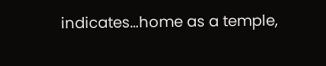indicates…home as a temple,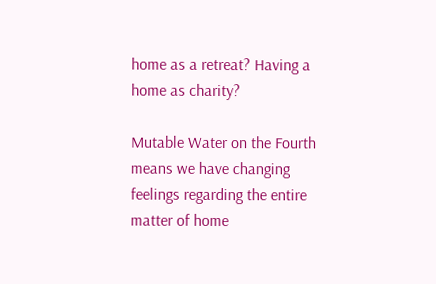home as a retreat? Having a home as charity?

Mutable Water on the Fourth means we have changing feelings regarding the entire matter of home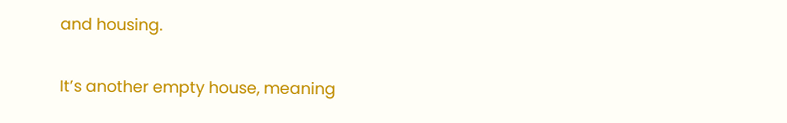and housing.

It’s another empty house, meaning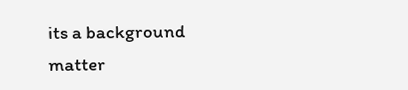its a background matter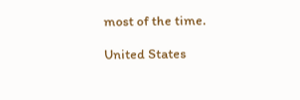most of the time.

United States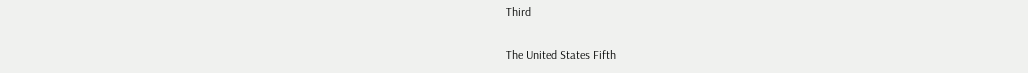Third

The United States Fifth